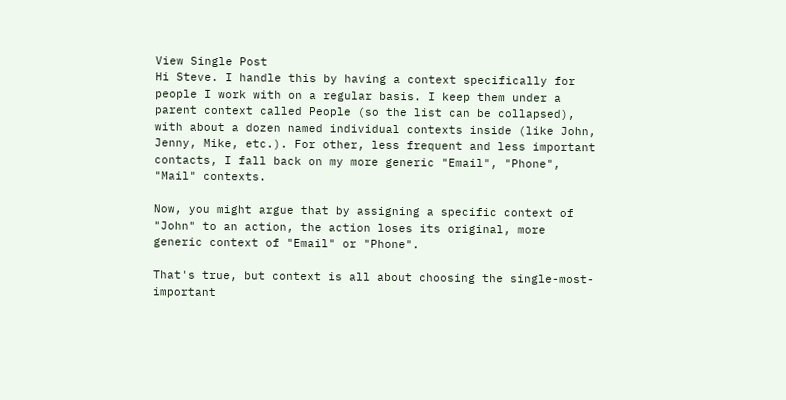View Single Post
Hi Steve. I handle this by having a context specifically for people I work with on a regular basis. I keep them under a parent context called People (so the list can be collapsed), with about a dozen named individual contexts inside (like John, Jenny, Mike, etc.). For other, less frequent and less important contacts, I fall back on my more generic "Email", "Phone", "Mail" contexts.

Now, you might argue that by assigning a specific context of "John" to an action, the action loses its original, more generic context of "Email" or "Phone".

That's true, but context is all about choosing the single-most-important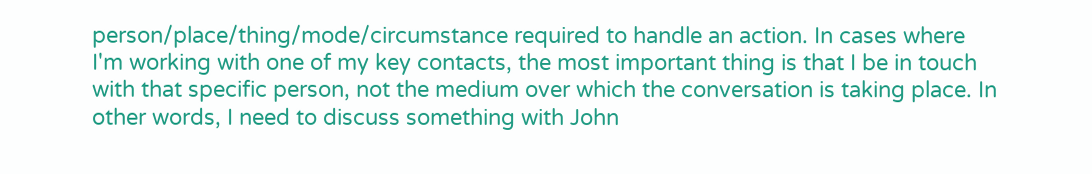person/place/thing/mode/circumstance required to handle an action. In cases where I'm working with one of my key contacts, the most important thing is that I be in touch with that specific person, not the medium over which the conversation is taking place. In other words, I need to discuss something with John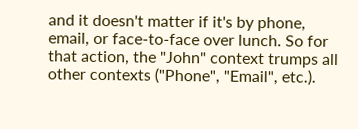and it doesn't matter if it's by phone, email, or face-to-face over lunch. So for that action, the "John" context trumps all other contexts ("Phone", "Email", etc.).